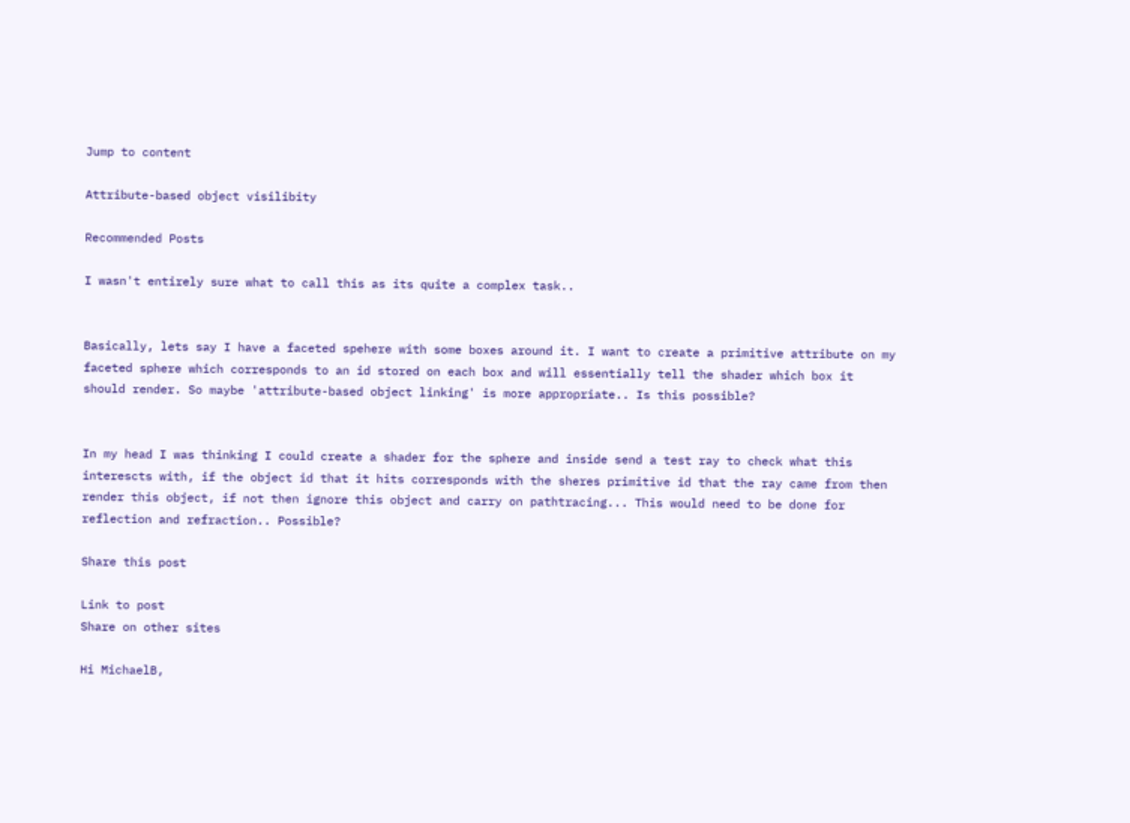Jump to content

Attribute-based object visilibity

Recommended Posts

I wasn't entirely sure what to call this as its quite a complex task..


Basically, lets say I have a faceted spehere with some boxes around it. I want to create a primitive attribute on my faceted sphere which corresponds to an id stored on each box and will essentially tell the shader which box it should render. So maybe 'attribute-based object linking' is more appropriate.. Is this possible?


In my head I was thinking I could create a shader for the sphere and inside send a test ray to check what this interescts with, if the object id that it hits corresponds with the sheres primitive id that the ray came from then render this object, if not then ignore this object and carry on pathtracing... This would need to be done for reflection and refraction.. Possible?

Share this post

Link to post
Share on other sites

Hi MichaelB,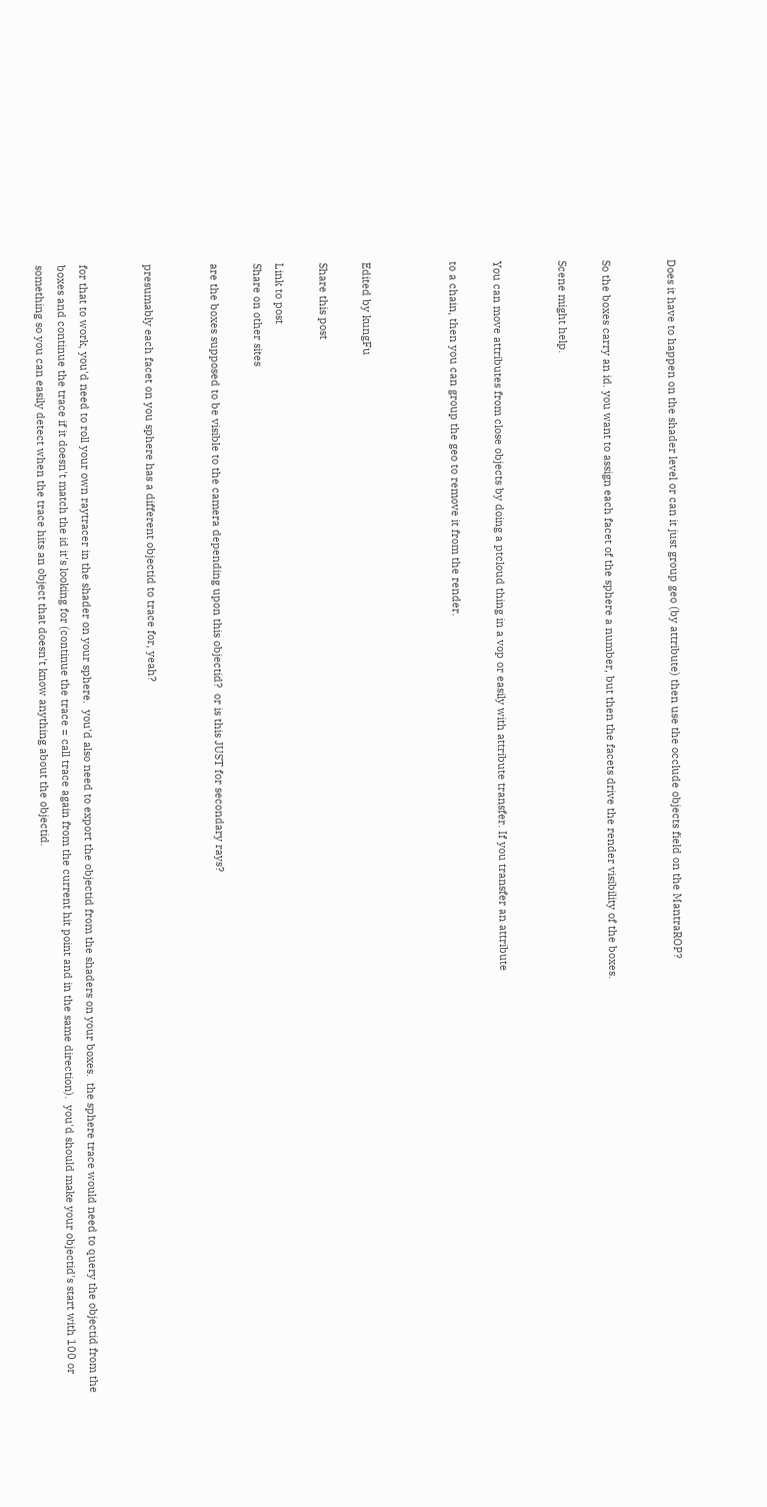Does it have to happen on the shader level or can it just group geo (by attribute) then use the occlude objects field on the MantraROP?


So the boxes carry an id. you want to assign each facet of the sphere a number, but then the facets drive the render visibility of the boxes.

Scene might help.


You can move attributes from close objects by doing a ptcloud thing in a vop or easily with attribute transfer. If you transfer an attribute

to a chain, then you can group the geo to remove it from the render.



Edited by kungFu

Share this post

Link to post
Share on other sites

are the boxes supposed to be visible to the camera depending upon this objectid?  or is this JUST for secondary rays?


presumably each facet on you sphere has a different objectid to trace for, yeah?


for that to work, you'd need to roll your own raytracer in the shader on your sphere.  you'd also need to export the objectid from the shaders on your boxes.  the sphere trace would need to query the objectid from the boxes and continue the trace if it doesn't match the id it's looking for (continue the trace = call trace again from the current hit point and in the same direction).  you'd should make your objectid's start with 100 or something so you can easily detect when the trace hits an object that doesn't know anything about the objectid.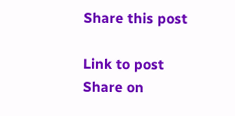Share this post

Link to post
Share on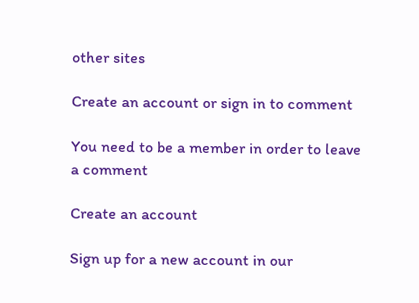other sites

Create an account or sign in to comment

You need to be a member in order to leave a comment

Create an account

Sign up for a new account in our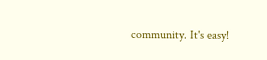community. It's easy!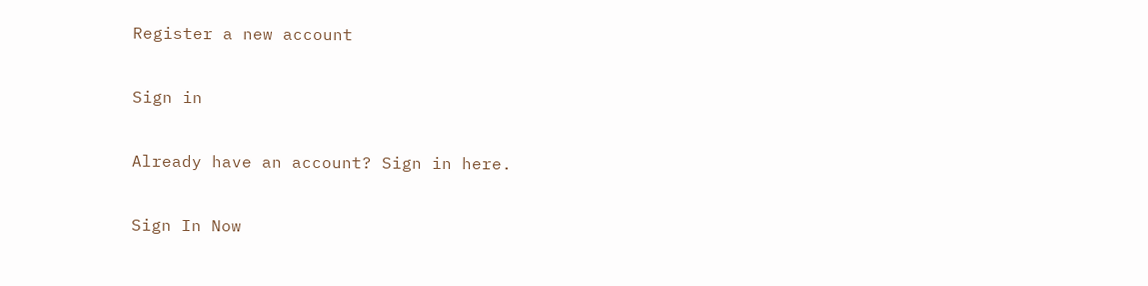Register a new account

Sign in

Already have an account? Sign in here.

Sign In Now